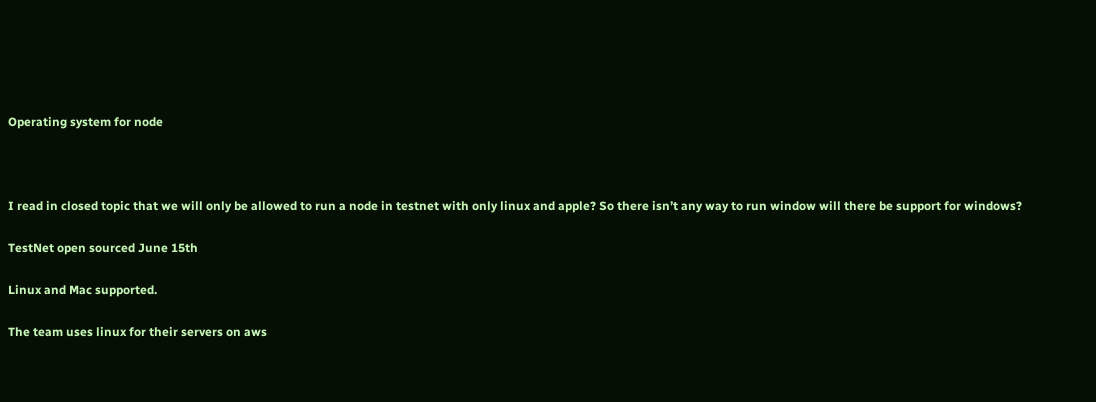Operating system for node



I read in closed topic that we will only be allowed to run a node in testnet with only linux and apple? So there isn’t any way to run window will there be support for windows?

TestNet open sourced June 15th

Linux and Mac supported.

The team uses linux for their servers on aws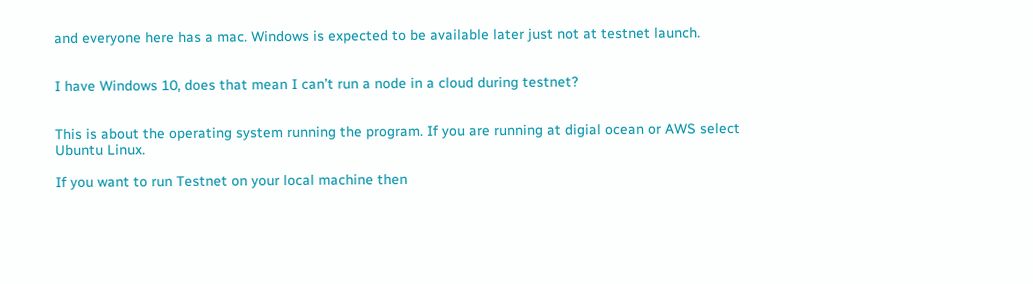and everyone here has a mac. Windows is expected to be available later just not at testnet launch.


I have Windows 10, does that mean I can’t run a node in a cloud during testnet?


This is about the operating system running the program. If you are running at digial ocean or AWS select Ubuntu Linux.

If you want to run Testnet on your local machine then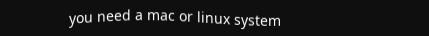you need a mac or linux system